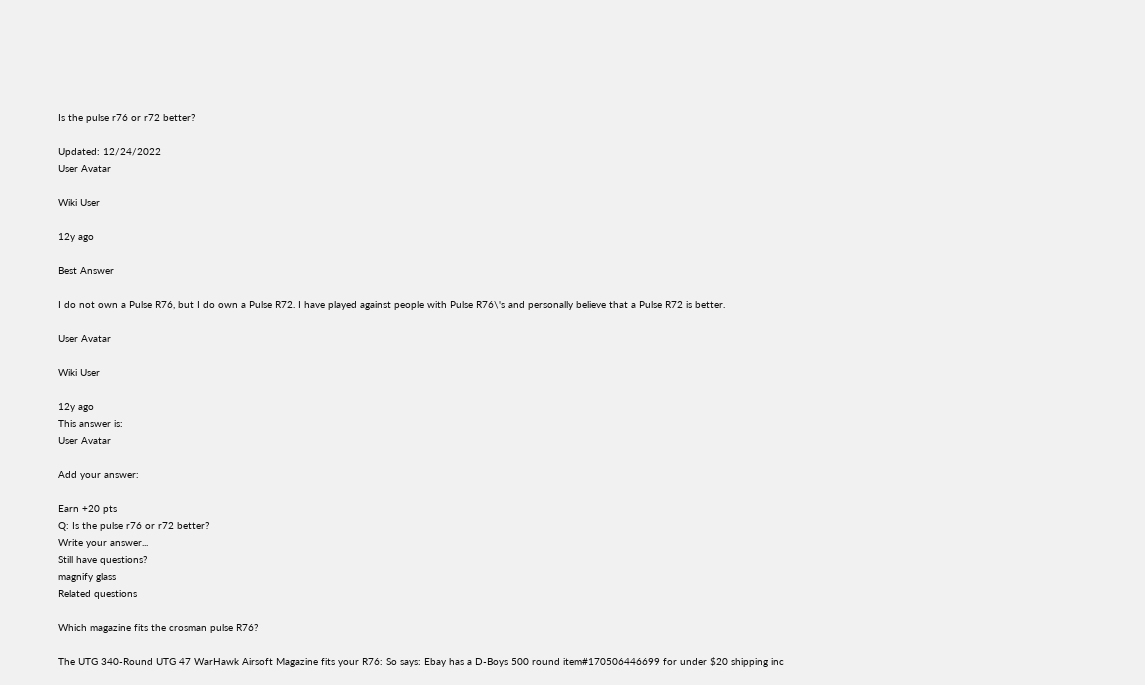Is the pulse r76 or r72 better?

Updated: 12/24/2022
User Avatar

Wiki User

12y ago

Best Answer

I do not own a Pulse R76, but I do own a Pulse R72. I have played against people with Pulse R76\'s and personally believe that a Pulse R72 is better.

User Avatar

Wiki User

12y ago
This answer is:
User Avatar

Add your answer:

Earn +20 pts
Q: Is the pulse r76 or r72 better?
Write your answer...
Still have questions?
magnify glass
Related questions

Which magazine fits the crosman pulse R76?

The UTG 340-Round UTG 47 WarHawk Airsoft Magazine fits your R76: So says: Ebay has a D-Boys 500 round item#170506446699 for under $20 shipping inc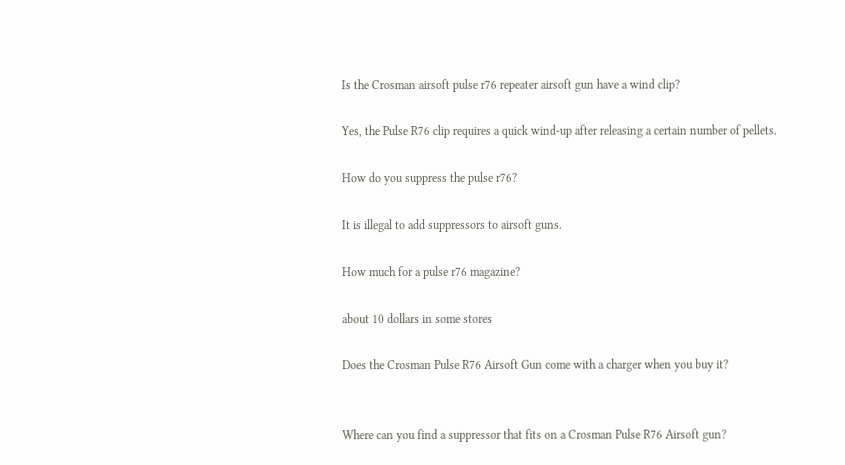Is the Crosman airsoft pulse r76 repeater airsoft gun have a wind clip?

Yes, the Pulse R76 clip requires a quick wind-up after releasing a certain number of pellets.

How do you suppress the pulse r76?

It is illegal to add suppressors to airsoft guns.

How much for a pulse r76 magazine?

about 10 dollars in some stores

Does the Crosman Pulse R76 Airsoft Gun come with a charger when you buy it?


Where can you find a suppressor that fits on a Crosman Pulse R76 Airsoft gun?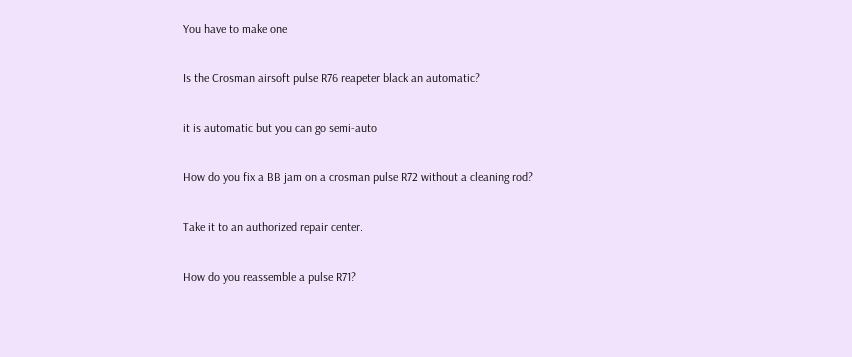You have to make one

Is the Crosman airsoft pulse R76 reapeter black an automatic?

it is automatic but you can go semi-auto

How do you fix a BB jam on a crosman pulse R72 without a cleaning rod?

Take it to an authorized repair center.

How do you reassemble a pulse R71?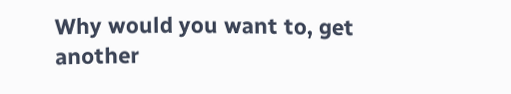Why would you want to, get another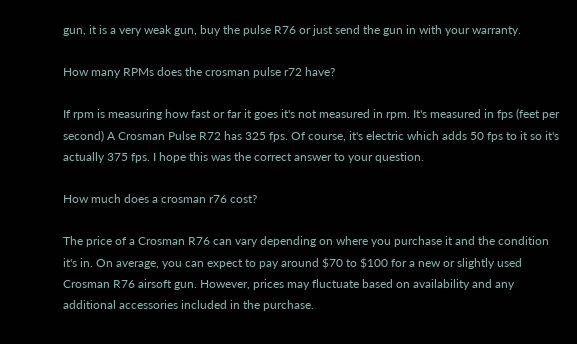gun, it is a very weak gun, buy the pulse R76 or just send the gun in with your warranty.

How many RPMs does the crosman pulse r72 have?

If rpm is measuring how fast or far it goes it's not measured in rpm. It's measured in fps (feet per second) A Crosman Pulse R72 has 325 fps. Of course, it's electric which adds 50 fps to it so it's actually 375 fps. I hope this was the correct answer to your question.

How much does a crosman r76 cost?

The price of a Crosman R76 can vary depending on where you purchase it and the condition it's in. On average, you can expect to pay around $70 to $100 for a new or slightly used Crosman R76 airsoft gun. However, prices may fluctuate based on availability and any additional accessories included in the purchase.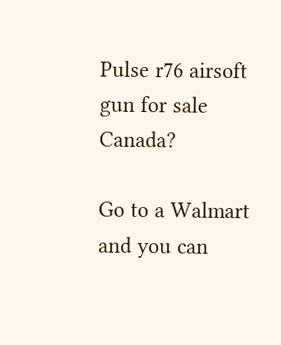Pulse r76 airsoft gun for sale Canada?

Go to a Walmart and you can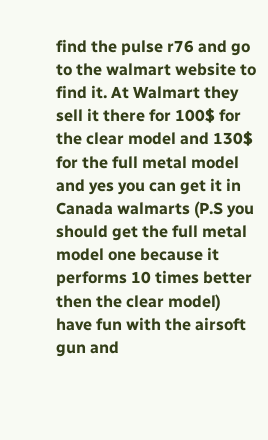find the pulse r76 and go to the walmart website to find it. At Walmart they sell it there for 100$ for the clear model and 130$ for the full metal model and yes you can get it in Canada walmarts (P.S you should get the full metal model one because it performs 10 times better then the clear model) have fun with the airsoft gun and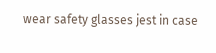wear safety glasses jest in case